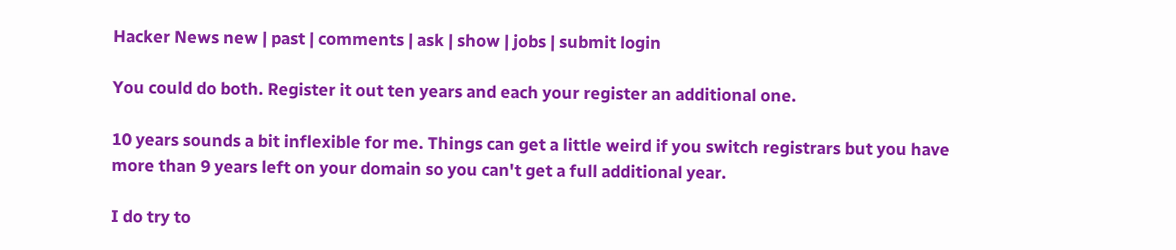Hacker News new | past | comments | ask | show | jobs | submit login

You could do both. Register it out ten years and each your register an additional one.

10 years sounds a bit inflexible for me. Things can get a little weird if you switch registrars but you have more than 9 years left on your domain so you can't get a full additional year.

I do try to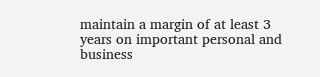maintain a margin of at least 3 years on important personal and business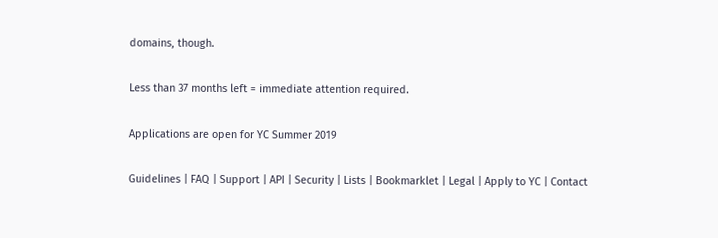domains, though.

Less than 37 months left = immediate attention required.

Applications are open for YC Summer 2019

Guidelines | FAQ | Support | API | Security | Lists | Bookmarklet | Legal | Apply to YC | Contact